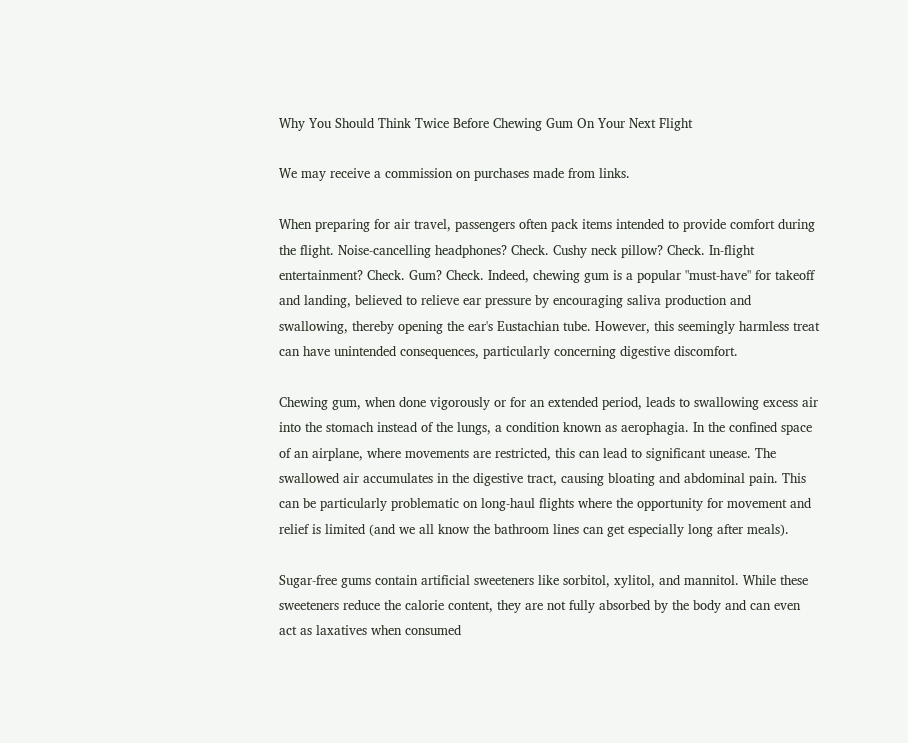Why You Should Think Twice Before Chewing Gum On Your Next Flight

We may receive a commission on purchases made from links.

When preparing for air travel, passengers often pack items intended to provide comfort during the flight. Noise-cancelling headphones? Check. Cushy neck pillow? Check. In-flight entertainment? Check. Gum? Check. Indeed, chewing gum is a popular "must-have" for takeoff and landing, believed to relieve ear pressure by encouraging saliva production and swallowing, thereby opening the ear's Eustachian tube. However, this seemingly harmless treat can have unintended consequences, particularly concerning digestive discomfort.

Chewing gum, when done vigorously or for an extended period, leads to swallowing excess air into the stomach instead of the lungs, a condition known as aerophagia. In the confined space of an airplane, where movements are restricted, this can lead to significant unease. The swallowed air accumulates in the digestive tract, causing bloating and abdominal pain. This can be particularly problematic on long-haul flights where the opportunity for movement and relief is limited (and we all know the bathroom lines can get especially long after meals).

Sugar-free gums contain artificial sweeteners like sorbitol, xylitol, and mannitol. While these sweeteners reduce the calorie content, they are not fully absorbed by the body and can even act as laxatives when consumed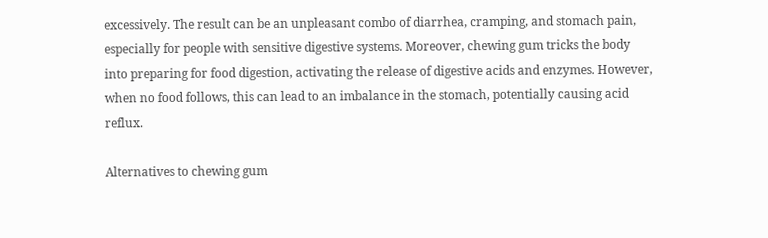excessively. The result can be an unpleasant combo of diarrhea, cramping, and stomach pain, especially for people with sensitive digestive systems. Moreover, chewing gum tricks the body into preparing for food digestion, activating the release of digestive acids and enzymes. However, when no food follows, this can lead to an imbalance in the stomach, potentially causing acid reflux.

Alternatives to chewing gum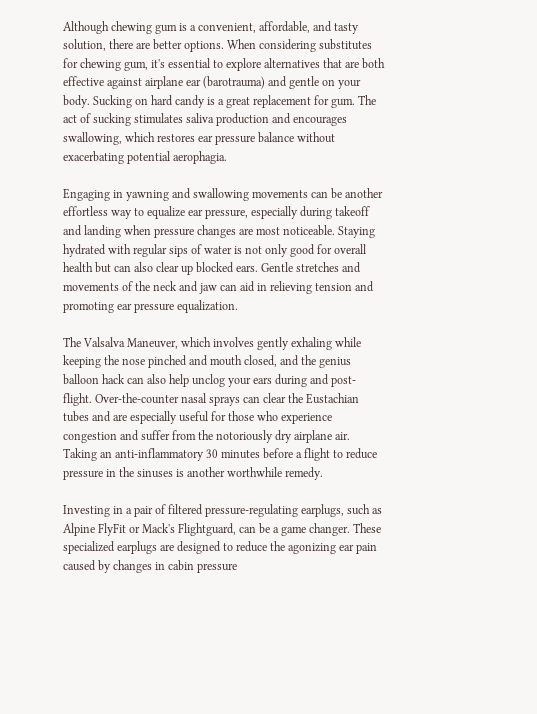Although chewing gum is a convenient, affordable, and tasty solution, there are better options. When considering substitutes for chewing gum, it's essential to explore alternatives that are both effective against airplane ear (barotrauma) and gentle on your body. Sucking on hard candy is a great replacement for gum. The act of sucking stimulates saliva production and encourages swallowing, which restores ear pressure balance without exacerbating potential aerophagia.

Engaging in yawning and swallowing movements can be another effortless way to equalize ear pressure, especially during takeoff and landing when pressure changes are most noticeable. Staying hydrated with regular sips of water is not only good for overall health but can also clear up blocked ears. Gentle stretches and movements of the neck and jaw can aid in relieving tension and promoting ear pressure equalization.

The Valsalva Maneuver, which involves gently exhaling while keeping the nose pinched and mouth closed, and the genius balloon hack can also help unclog your ears during and post-flight. Over-the-counter nasal sprays can clear the Eustachian tubes and are especially useful for those who experience congestion and suffer from the notoriously dry airplane air. Taking an anti-inflammatory 30 minutes before a flight to reduce pressure in the sinuses is another worthwhile remedy.

Investing in a pair of filtered pressure-regulating earplugs, such as Alpine FlyFit or Mack's Flightguard, can be a game changer. These specialized earplugs are designed to reduce the agonizing ear pain caused by changes in cabin pressure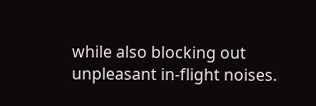while also blocking out unpleasant in-flight noises.